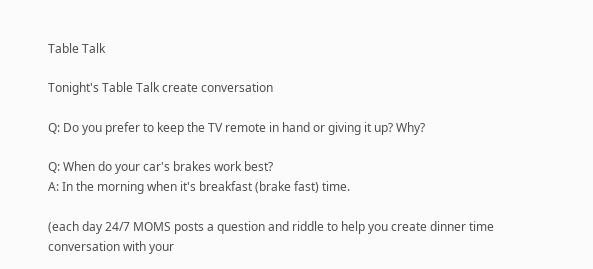Table Talk

Tonight's Table Talk create conversation

Q: Do you prefer to keep the TV remote in hand or giving it up? Why?

Q: When do your car's brakes work best?
A: In the morning when it's breakfast (brake fast) time.

(each day 24/7 MOMS posts a question and riddle to help you create dinner time conversation with your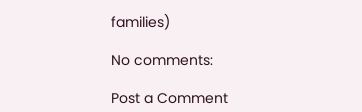families)

No comments:

Post a Comment